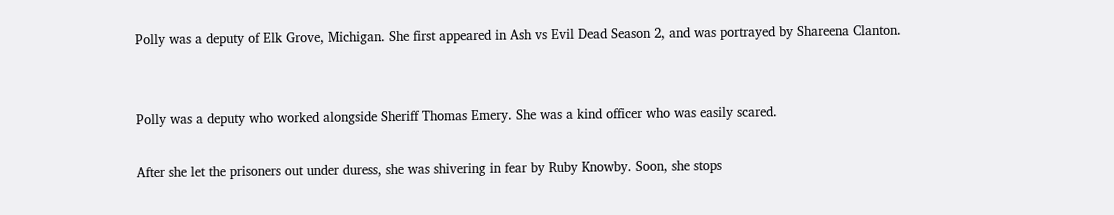Polly was a deputy of Elk Grove, Michigan. She first appeared in Ash vs Evil Dead Season 2, and was portrayed by Shareena Clanton.


Polly was a deputy who worked alongside Sheriff Thomas Emery. She was a kind officer who was easily scared.

After she let the prisoners out under duress, she was shivering in fear by Ruby Knowby. Soon, she stops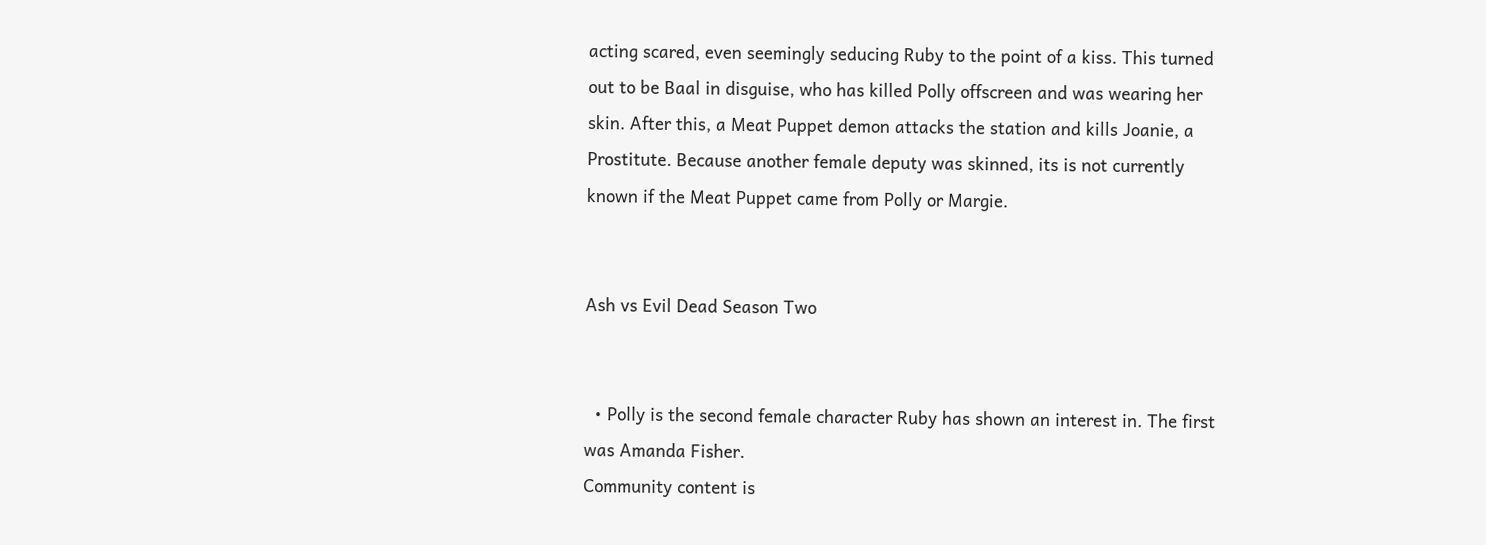acting scared, even seemingly seducing Ruby to the point of a kiss. This turned out to be Baal in disguise, who has killed Polly offscreen and was wearing her skin. After this, a Meat Puppet demon attacks the station and kills Joanie, a Prostitute. Because another female deputy was skinned, its is not currently known if the Meat Puppet came from Polly or Margie.


Ash vs Evil Dead Season Two


  • Polly is the second female character Ruby has shown an interest in. The first was Amanda Fisher.
Community content is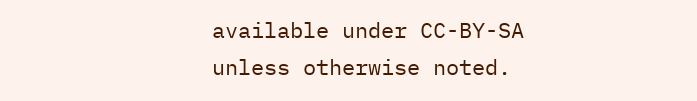available under CC-BY-SA unless otherwise noted.